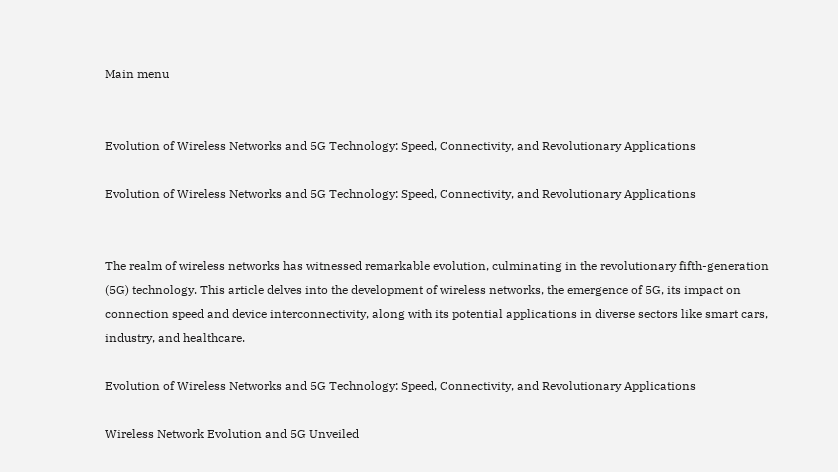Main menu


Evolution of Wireless Networks and 5G Technology: Speed, Connectivity, and Revolutionary Applications

Evolution of Wireless Networks and 5G Technology: Speed, Connectivity, and Revolutionary Applications


The realm of wireless networks has witnessed remarkable evolution, culminating in the revolutionary fifth-generation (5G) technology. This article delves into the development of wireless networks, the emergence of 5G, its impact on connection speed and device interconnectivity, along with its potential applications in diverse sectors like smart cars, industry, and healthcare.

Evolution of Wireless Networks and 5G Technology: Speed, Connectivity, and Revolutionary Applications

Wireless Network Evolution and 5G Unveiled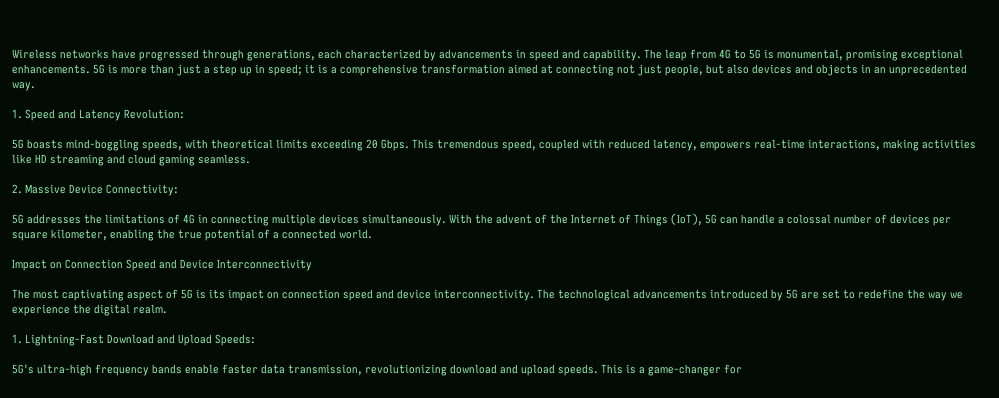Wireless networks have progressed through generations, each characterized by advancements in speed and capability. The leap from 4G to 5G is monumental, promising exceptional enhancements. 5G is more than just a step up in speed; it is a comprehensive transformation aimed at connecting not just people, but also devices and objects in an unprecedented way.

1. Speed and Latency Revolution:

5G boasts mind-boggling speeds, with theoretical limits exceeding 20 Gbps. This tremendous speed, coupled with reduced latency, empowers real-time interactions, making activities like HD streaming and cloud gaming seamless.

2. Massive Device Connectivity:

5G addresses the limitations of 4G in connecting multiple devices simultaneously. With the advent of the Internet of Things (IoT), 5G can handle a colossal number of devices per square kilometer, enabling the true potential of a connected world.

Impact on Connection Speed and Device Interconnectivity

The most captivating aspect of 5G is its impact on connection speed and device interconnectivity. The technological advancements introduced by 5G are set to redefine the way we experience the digital realm.

1. Lightning-Fast Download and Upload Speeds:

5G's ultra-high frequency bands enable faster data transmission, revolutionizing download and upload speeds. This is a game-changer for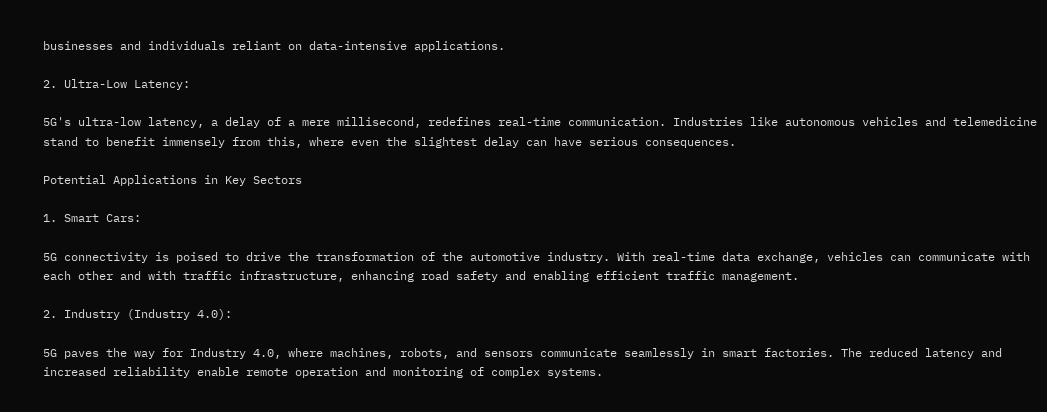businesses and individuals reliant on data-intensive applications.

2. Ultra-Low Latency:

5G's ultra-low latency, a delay of a mere millisecond, redefines real-time communication. Industries like autonomous vehicles and telemedicine stand to benefit immensely from this, where even the slightest delay can have serious consequences.

Potential Applications in Key Sectors

1. Smart Cars:

5G connectivity is poised to drive the transformation of the automotive industry. With real-time data exchange, vehicles can communicate with each other and with traffic infrastructure, enhancing road safety and enabling efficient traffic management.

2. Industry (Industry 4.0):

5G paves the way for Industry 4.0, where machines, robots, and sensors communicate seamlessly in smart factories. The reduced latency and increased reliability enable remote operation and monitoring of complex systems.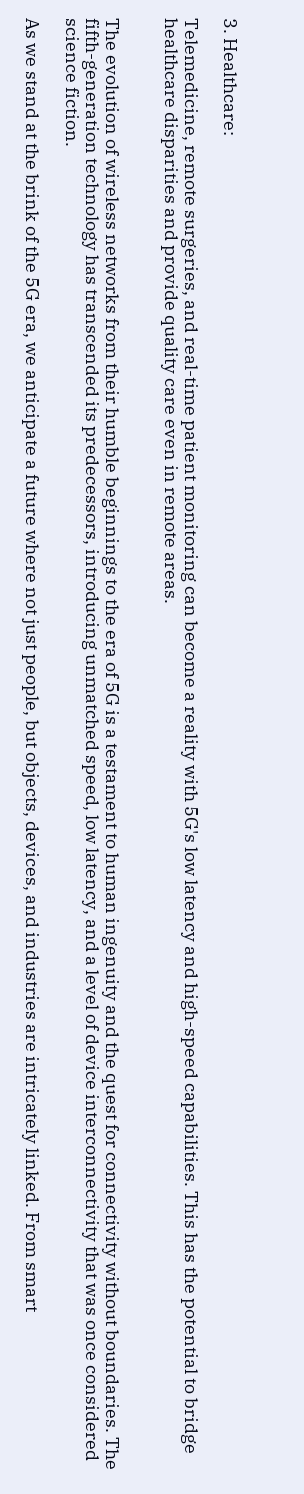3. Healthcare:

Telemedicine, remote surgeries, and real-time patient monitoring can become a reality with 5G's low latency and high-speed capabilities. This has the potential to bridge healthcare disparities and provide quality care even in remote areas.


The evolution of wireless networks from their humble beginnings to the era of 5G is a testament to human ingenuity and the quest for connectivity without boundaries. The fifth-generation technology has transcended its predecessors, introducing unmatched speed, low latency, and a level of device interconnectivity that was once considered science fiction.

As we stand at the brink of the 5G era, we anticipate a future where not just people, but objects, devices, and industries are intricately linked. From smart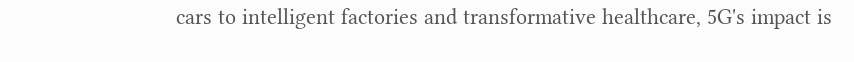cars to intelligent factories and transformative healthcare, 5G's impact is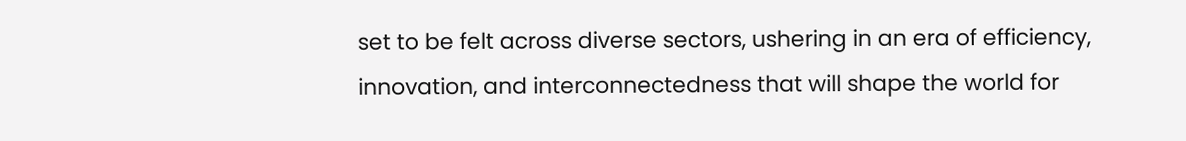set to be felt across diverse sectors, ushering in an era of efficiency, innovation, and interconnectedness that will shape the world for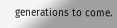generations to come.